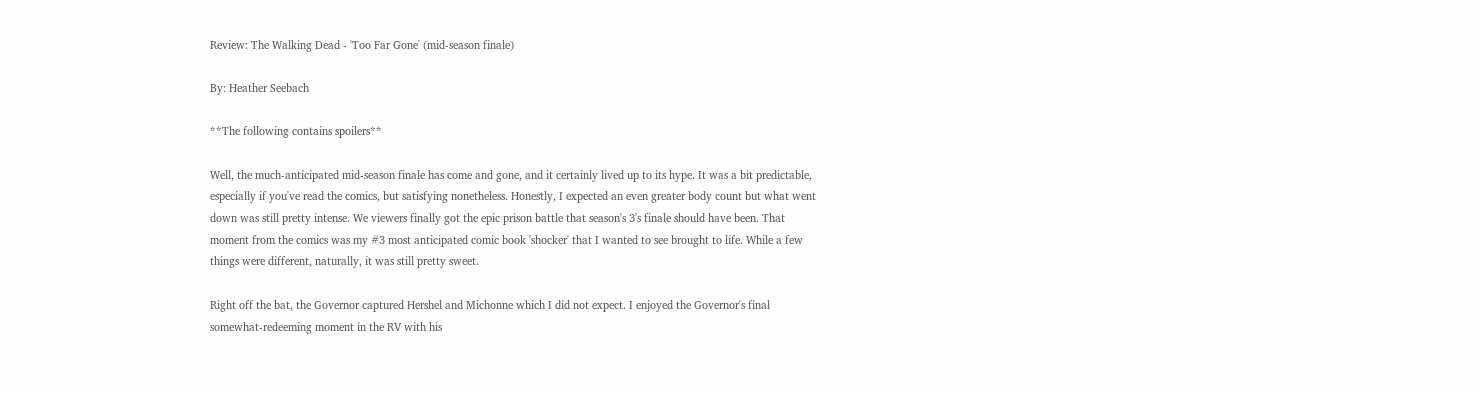Review: The Walking Dead - 'Too Far Gone' (mid-season finale)

By: Heather Seebach

**The following contains spoilers**

Well, the much-anticipated mid-season finale has come and gone, and it certainly lived up to its hype. It was a bit predictable, especially if you've read the comics, but satisfying nonetheless. Honestly, I expected an even greater body count but what went down was still pretty intense. We viewers finally got the epic prison battle that season's 3's finale should have been. That moment from the comics was my #3 most anticipated comic book 'shocker' that I wanted to see brought to life. While a few things were different, naturally, it was still pretty sweet.

Right off the bat, the Governor captured Hershel and Michonne which I did not expect. I enjoyed the Governor's final somewhat-redeeming moment in the RV with his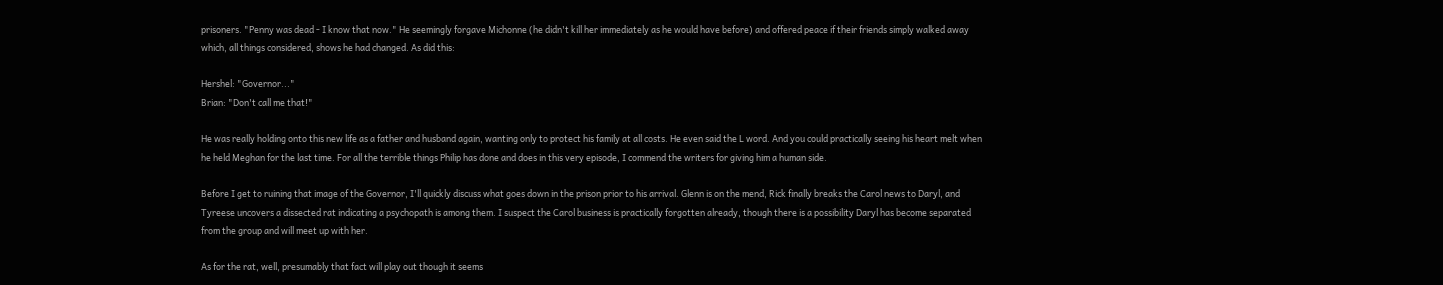prisoners. "Penny was dead - I know that now." He seemingly forgave Michonne (he didn't kill her immediately as he would have before) and offered peace if their friends simply walked away which, all things considered, shows he had changed. As did this:

Hershel: "Governor..."
Brian: "Don't call me that!"

He was really holding onto this new life as a father and husband again, wanting only to protect his family at all costs. He even said the L word. And you could practically seeing his heart melt when he held Meghan for the last time. For all the terrible things Philip has done and does in this very episode, I commend the writers for giving him a human side.

Before I get to ruining that image of the Governor, I'll quickly discuss what goes down in the prison prior to his arrival. Glenn is on the mend, Rick finally breaks the Carol news to Daryl, and Tyreese uncovers a dissected rat indicating a psychopath is among them. I suspect the Carol business is practically forgotten already, though there is a possibility Daryl has become separated from the group and will meet up with her.

As for the rat, well, presumably that fact will play out though it seems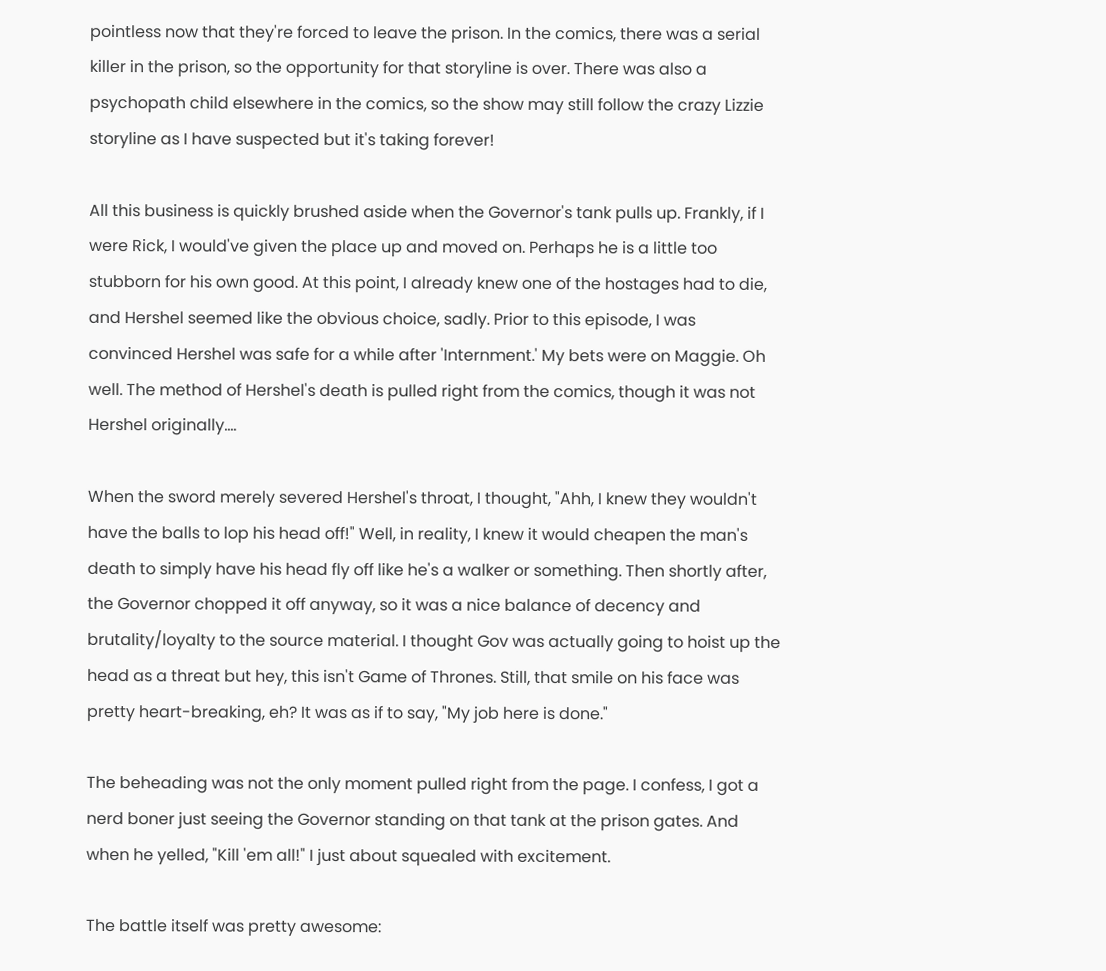pointless now that they're forced to leave the prison. In the comics, there was a serial killer in the prison, so the opportunity for that storyline is over. There was also a psychopath child elsewhere in the comics, so the show may still follow the crazy Lizzie storyline as I have suspected but it's taking forever!

All this business is quickly brushed aside when the Governor's tank pulls up. Frankly, if I were Rick, I would've given the place up and moved on. Perhaps he is a little too stubborn for his own good. At this point, I already knew one of the hostages had to die, and Hershel seemed like the obvious choice, sadly. Prior to this episode, I was convinced Hershel was safe for a while after 'Internment.' My bets were on Maggie. Oh well. The method of Hershel's death is pulled right from the comics, though it was not Hershel originally....

When the sword merely severed Hershel's throat, I thought, "Ahh, I knew they wouldn't have the balls to lop his head off!" Well, in reality, I knew it would cheapen the man's death to simply have his head fly off like he's a walker or something. Then shortly after, the Governor chopped it off anyway, so it was a nice balance of decency and brutality/loyalty to the source material. I thought Gov was actually going to hoist up the head as a threat but hey, this isn't Game of Thrones. Still, that smile on his face was pretty heart-breaking, eh? It was as if to say, "My job here is done."

The beheading was not the only moment pulled right from the page. I confess, I got a nerd boner just seeing the Governor standing on that tank at the prison gates. And when he yelled, "Kill 'em all!" I just about squealed with excitement.

The battle itself was pretty awesome: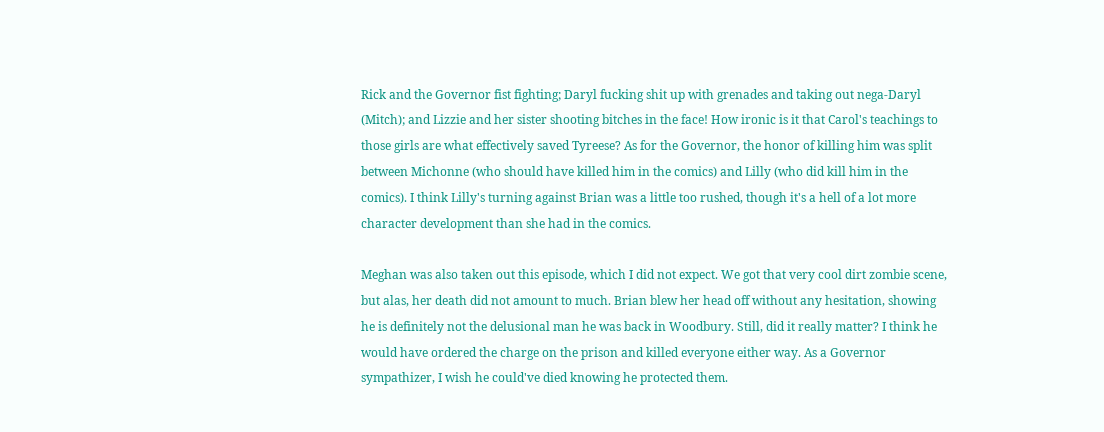Rick and the Governor fist fighting; Daryl fucking shit up with grenades and taking out nega-Daryl (Mitch); and Lizzie and her sister shooting bitches in the face! How ironic is it that Carol's teachings to those girls are what effectively saved Tyreese? As for the Governor, the honor of killing him was split between Michonne (who should have killed him in the comics) and Lilly (who did kill him in the comics). I think Lilly's turning against Brian was a little too rushed, though it's a hell of a lot more character development than she had in the comics.

Meghan was also taken out this episode, which I did not expect. We got that very cool dirt zombie scene, but alas, her death did not amount to much. Brian blew her head off without any hesitation, showing he is definitely not the delusional man he was back in Woodbury. Still, did it really matter? I think he would have ordered the charge on the prison and killed everyone either way. As a Governor sympathizer, I wish he could've died knowing he protected them.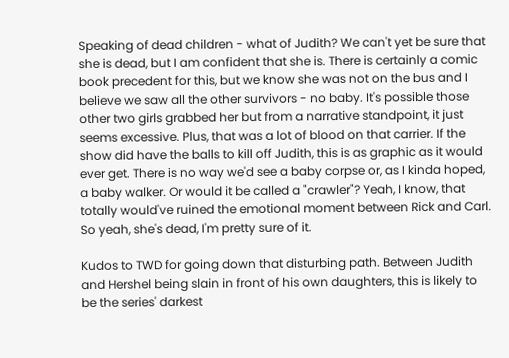Speaking of dead children - what of Judith? We can't yet be sure that she is dead, but I am confident that she is. There is certainly a comic book precedent for this, but we know she was not on the bus and I believe we saw all the other survivors - no baby. It's possible those other two girls grabbed her but from a narrative standpoint, it just seems excessive. Plus, that was a lot of blood on that carrier. If the show did have the balls to kill off Judith, this is as graphic as it would ever get. There is no way we'd see a baby corpse or, as I kinda hoped, a baby walker. Or would it be called a "crawler"? Yeah, I know, that totally would've ruined the emotional moment between Rick and Carl. So yeah, she's dead, I'm pretty sure of it.

Kudos to TWD for going down that disturbing path. Between Judith and Hershel being slain in front of his own daughters, this is likely to be the series' darkest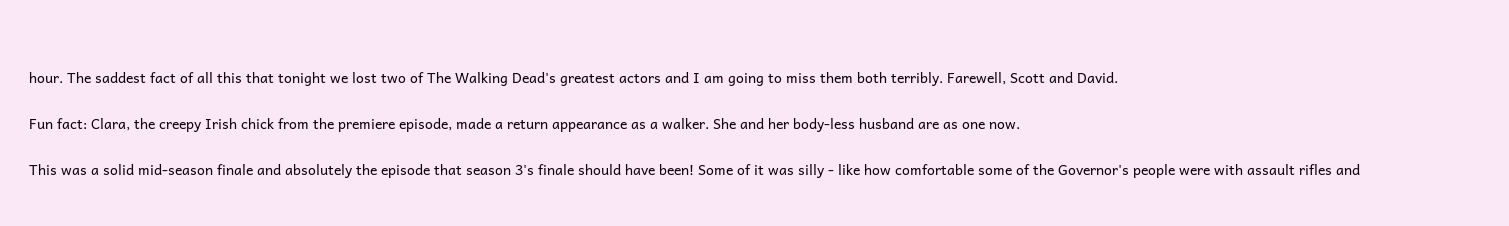hour. The saddest fact of all this that tonight we lost two of The Walking Dead's greatest actors and I am going to miss them both terribly. Farewell, Scott and David.

Fun fact: Clara, the creepy Irish chick from the premiere episode, made a return appearance as a walker. She and her body-less husband are as one now.

This was a solid mid-season finale and absolutely the episode that season 3's finale should have been! Some of it was silly - like how comfortable some of the Governor's people were with assault rifles and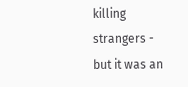killing strangers - but it was an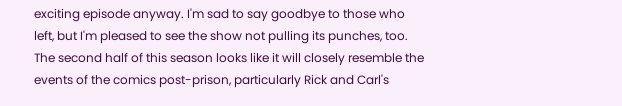exciting episode anyway. I'm sad to say goodbye to those who left, but I'm pleased to see the show not pulling its punches, too. The second half of this season looks like it will closely resemble the events of the comics post-prison, particularly Rick and Carl's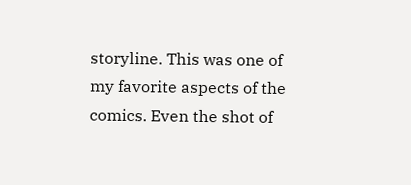storyline. This was one of my favorite aspects of the comics. Even the shot of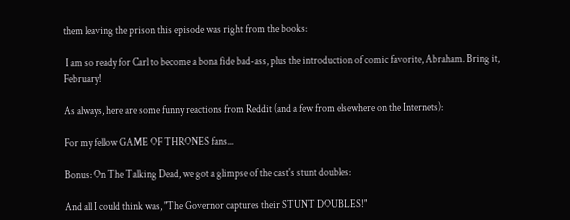them leaving the prison this episode was right from the books:

 I am so ready for Carl to become a bona fide bad-ass, plus the introduction of comic favorite, Abraham. Bring it, February!

As always, here are some funny reactions from Reddit (and a few from elsewhere on the Internets):

For my fellow GAME OF THRONES fans...

Bonus: On The Talking Dead, we got a glimpse of the cast's stunt doubles:

And all I could think was, "The Governor captures their STUNT DOUBLES!"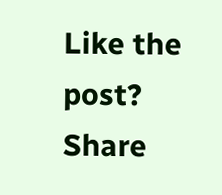Like the post? Share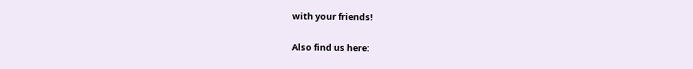with your friends!

Also find us here: